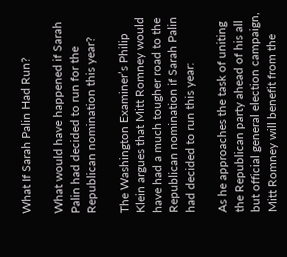What If Sarah Palin Had Run?

What would have happened if Sarah Palin had decided to run for the Republican nomination this year?

The Washington Examiner’s Philip Klein argues that Mitt Romney would have had a much tougher road to the Republican nomination if Sarah Palin had decided to run this year:

As he approaches the task of uniting the Republican party ahead of his all but official general election campaign, Mitt Romney will benefit from the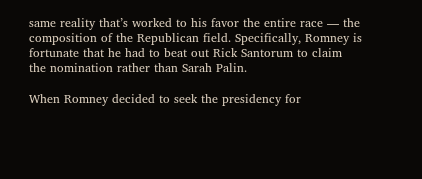same reality that’s worked to his favor the entire race — the composition of the Republican field. Specifically, Romney is fortunate that he had to beat out Rick Santorum to claim the nomination rather than Sarah Palin.

When Romney decided to seek the presidency for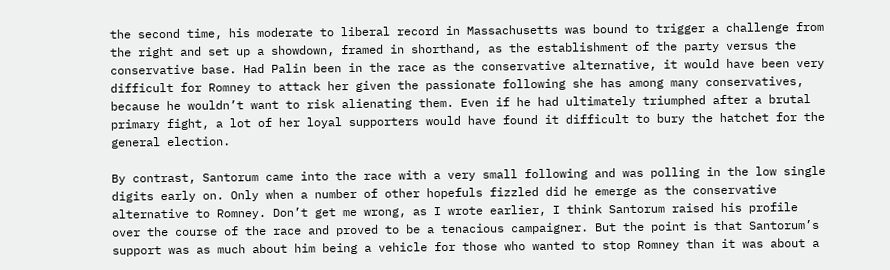the second time, his moderate to liberal record in Massachusetts was bound to trigger a challenge from the right and set up a showdown, framed in shorthand, as the establishment of the party versus the conservative base. Had Palin been in the race as the conservative alternative, it would have been very difficult for Romney to attack her given the passionate following she has among many conservatives, because he wouldn’t want to risk alienating them. Even if he had ultimately triumphed after a brutal primary fight, a lot of her loyal supporters would have found it difficult to bury the hatchet for the general election.

By contrast, Santorum came into the race with a very small following and was polling in the low single digits early on. Only when a number of other hopefuls fizzled did he emerge as the conservative alternative to Romney. Don’t get me wrong, as I wrote earlier, I think Santorum raised his profile over the course of the race and proved to be a tenacious campaigner. But the point is that Santorum’s support was as much about him being a vehicle for those who wanted to stop Romney than it was about a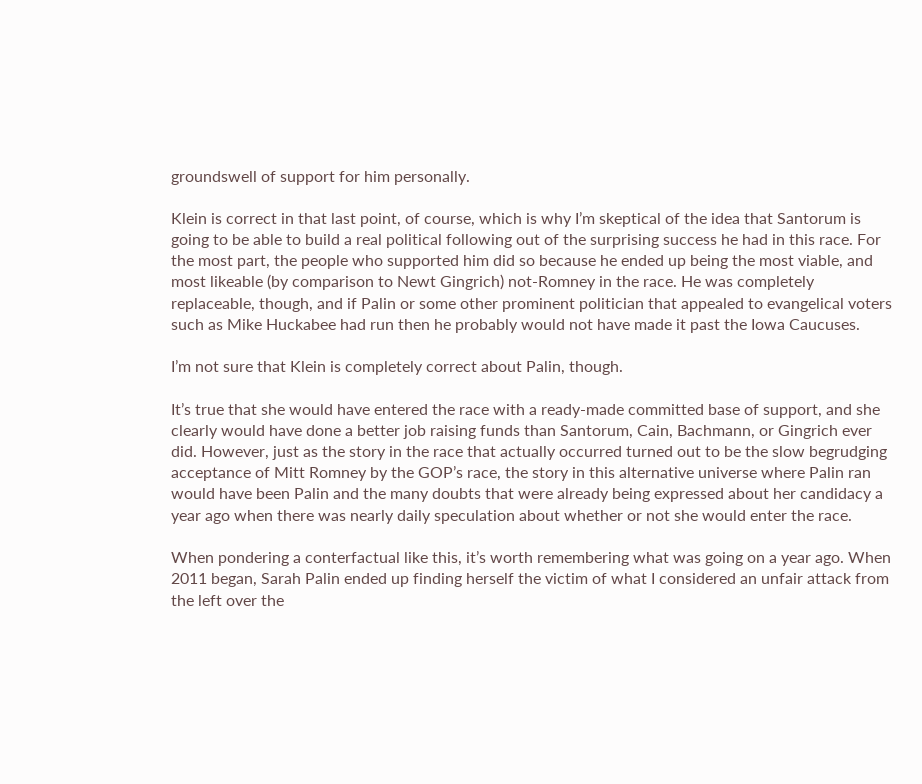groundswell of support for him personally.

Klein is correct in that last point, of course, which is why I’m skeptical of the idea that Santorum is going to be able to build a real political following out of the surprising success he had in this race. For the most part, the people who supported him did so because he ended up being the most viable, and most likeable (by comparison to Newt Gingrich) not-Romney in the race. He was completely replaceable, though, and if Palin or some other prominent politician that appealed to evangelical voters such as Mike Huckabee had run then he probably would not have made it past the Iowa Caucuses.

I’m not sure that Klein is completely correct about Palin, though.

It’s true that she would have entered the race with a ready-made committed base of support, and she clearly would have done a better job raising funds than Santorum, Cain, Bachmann, or Gingrich ever did. However, just as the story in the race that actually occurred turned out to be the slow begrudging acceptance of Mitt Romney by the GOP’s race, the story in this alternative universe where Palin ran would have been Palin and the many doubts that were already being expressed about her candidacy a year ago when there was nearly daily speculation about whether or not she would enter the race.

When pondering a conterfactual like this, it’s worth remembering what was going on a year ago. When 2011 began, Sarah Palin ended up finding herself the victim of what I considered an unfair attack from the left over the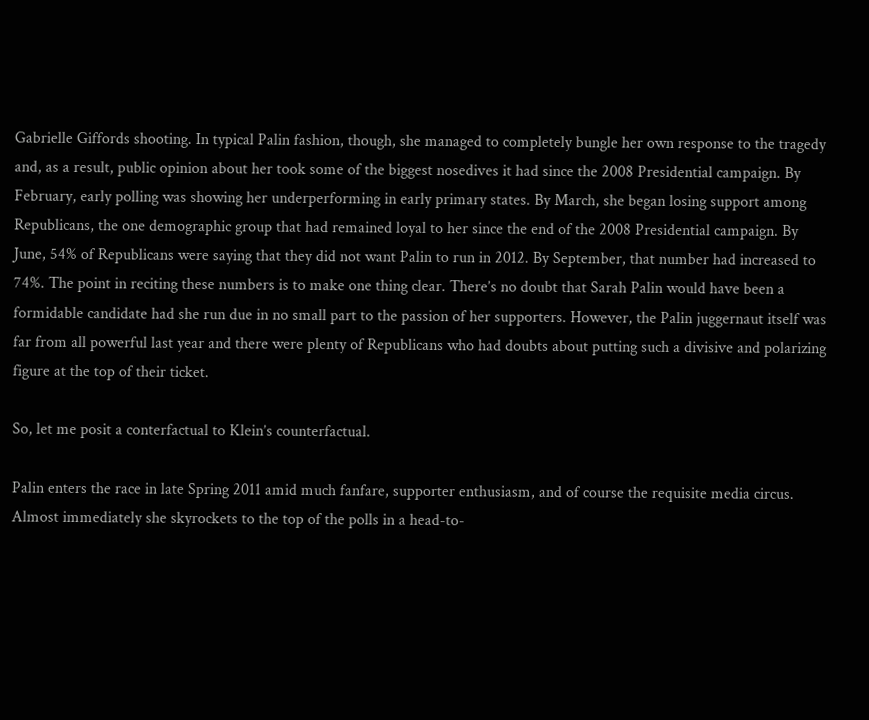Gabrielle Giffords shooting. In typical Palin fashion, though, she managed to completely bungle her own response to the tragedy and, as a result, public opinion about her took some of the biggest nosedives it had since the 2008 Presidential campaign. By February, early polling was showing her underperforming in early primary states. By March, she began losing support among Republicans, the one demographic group that had remained loyal to her since the end of the 2008 Presidential campaign. By June, 54% of Republicans were saying that they did not want Palin to run in 2012. By September, that number had increased to 74%. The point in reciting these numbers is to make one thing clear. There’s no doubt that Sarah Palin would have been a formidable candidate had she run due in no small part to the passion of her supporters. However, the Palin juggernaut itself was far from all powerful last year and there were plenty of Republicans who had doubts about putting such a divisive and polarizing figure at the top of their ticket.

So, let me posit a conterfactual to Klein’s counterfactual.

Palin enters the race in late Spring 2011 amid much fanfare, supporter enthusiasm, and of course the requisite media circus. Almost immediately she skyrockets to the top of the polls in a head-to-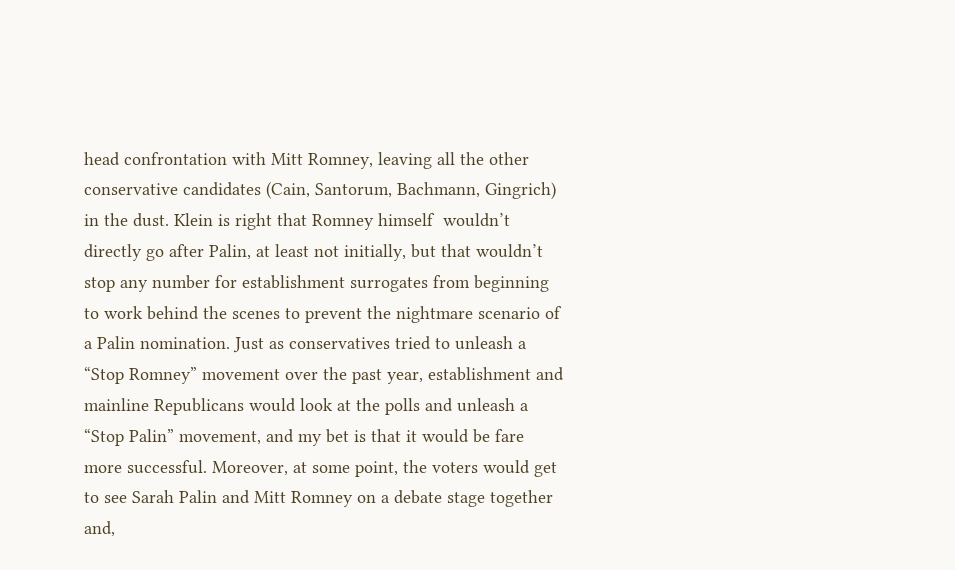head confrontation with Mitt Romney, leaving all the other conservative candidates (Cain, Santorum, Bachmann, Gingrich) in the dust. Klein is right that Romney himself  wouldn’t directly go after Palin, at least not initially, but that wouldn’t stop any number for establishment surrogates from beginning to work behind the scenes to prevent the nightmare scenario of a Palin nomination. Just as conservatives tried to unleash a “Stop Romney” movement over the past year, establishment and mainline Republicans would look at the polls and unleash a “Stop Palin” movement, and my bet is that it would be fare more successful. Moreover, at some point, the voters would get to see Sarah Palin and Mitt Romney on a debate stage together and,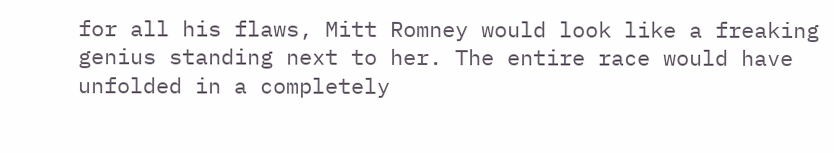for all his flaws, Mitt Romney would look like a freaking genius standing next to her. The entire race would have unfolded in a completely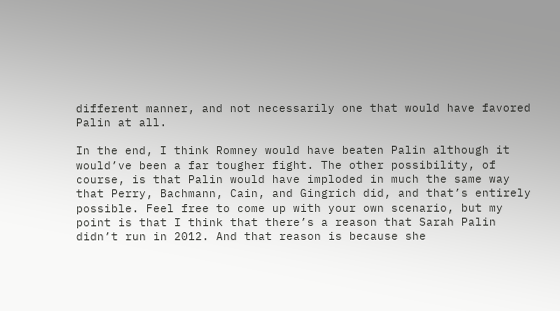different manner, and not necessarily one that would have favored Palin at all.

In the end, I think Romney would have beaten Palin although it would’ve been a far tougher fight. The other possibility, of course, is that Palin would have imploded in much the same way that Perry, Bachmann, Cain, and Gingrich did, and that’s entirely possible. Feel free to come up with your own scenario, but my point is that I think that there’s a reason that Sarah Palin didn’t run in 2012. And that reason is because she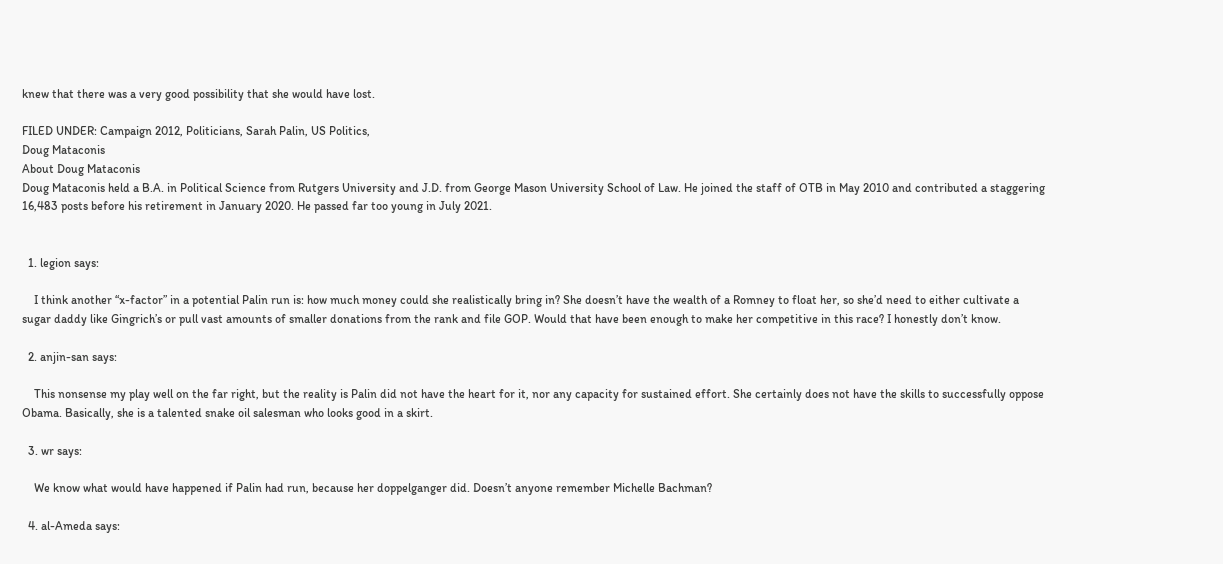knew that there was a very good possibility that she would have lost.

FILED UNDER: Campaign 2012, Politicians, Sarah Palin, US Politics,
Doug Mataconis
About Doug Mataconis
Doug Mataconis held a B.A. in Political Science from Rutgers University and J.D. from George Mason University School of Law. He joined the staff of OTB in May 2010 and contributed a staggering 16,483 posts before his retirement in January 2020. He passed far too young in July 2021.


  1. legion says:

    I think another “x-factor” in a potential Palin run is: how much money could she realistically bring in? She doesn’t have the wealth of a Romney to float her, so she’d need to either cultivate a sugar daddy like Gingrich’s or pull vast amounts of smaller donations from the rank and file GOP. Would that have been enough to make her competitive in this race? I honestly don’t know.

  2. anjin-san says:

    This nonsense my play well on the far right, but the reality is Palin did not have the heart for it, nor any capacity for sustained effort. She certainly does not have the skills to successfully oppose Obama. Basically, she is a talented snake oil salesman who looks good in a skirt.

  3. wr says:

    We know what would have happened if Palin had run, because her doppelganger did. Doesn’t anyone remember Michelle Bachman?

  4. al-Ameda says: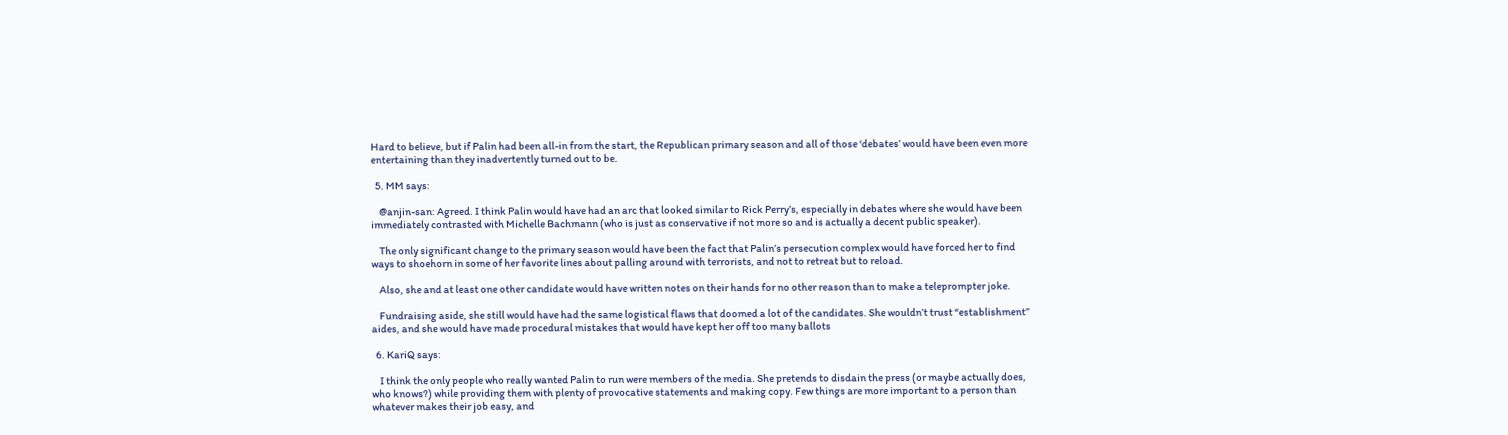Hard to believe, but if Palin had been all-in from the start, the Republican primary season and all of those ‘debates’ would have been even more entertaining than they inadvertently turned out to be.

  5. MM says:

    @anjin-san: Agreed. I think Palin would have had an arc that looked similar to Rick Perry’s, especially in debates where she would have been immediately contrasted with Michelle Bachmann (who is just as conservative if not more so and is actually a decent public speaker).

    The only significant change to the primary season would have been the fact that Palin’s persecution complex would have forced her to find ways to shoehorn in some of her favorite lines about palling around with terrorists, and not to retreat but to reload.

    Also, she and at least one other candidate would have written notes on their hands for no other reason than to make a teleprompter joke.

    Fundraising aside, she still would have had the same logistical flaws that doomed a lot of the candidates. She wouldn’t trust “establishment” aides, and she would have made procedural mistakes that would have kept her off too many ballots

  6. KariQ says:

    I think the only people who really wanted Palin to run were members of the media. She pretends to disdain the press (or maybe actually does, who knows?) while providing them with plenty of provocative statements and making copy. Few things are more important to a person than whatever makes their job easy, and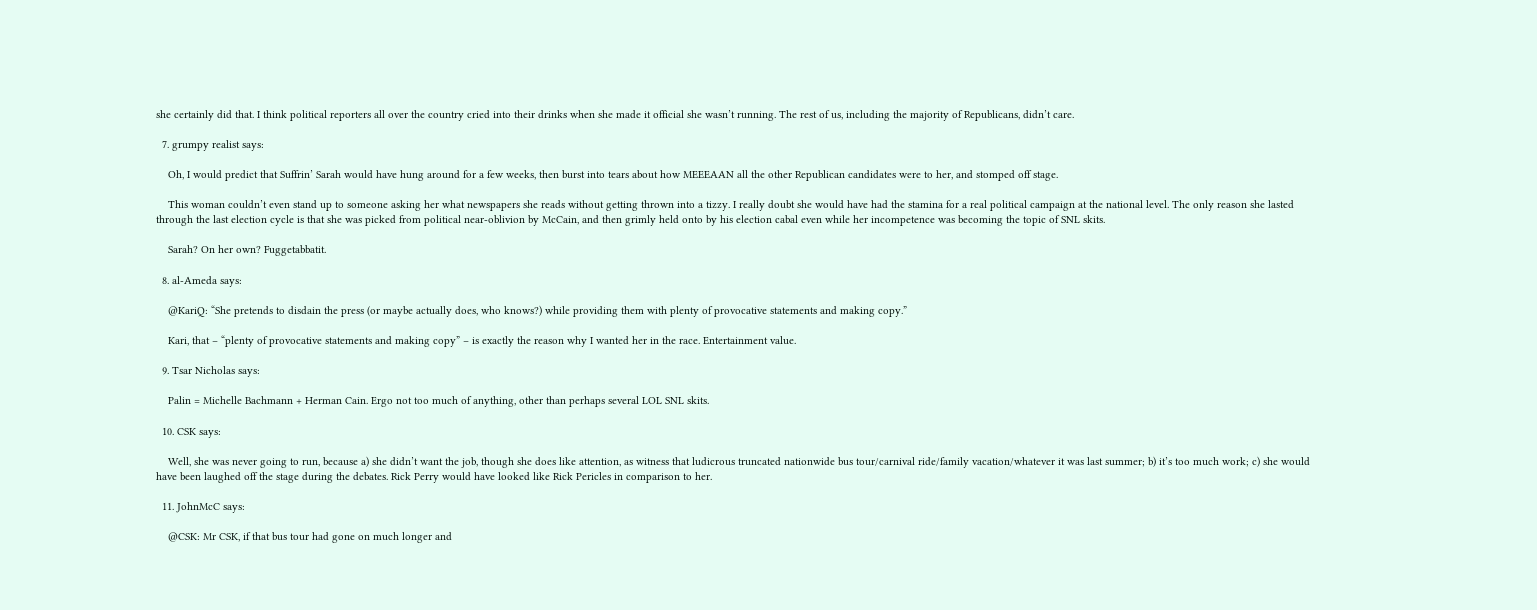she certainly did that. I think political reporters all over the country cried into their drinks when she made it official she wasn’t running. The rest of us, including the majority of Republicans, didn’t care.

  7. grumpy realist says:

    Oh, I would predict that Suffrin’ Sarah would have hung around for a few weeks, then burst into tears about how MEEEAAN all the other Republican candidates were to her, and stomped off stage.

    This woman couldn’t even stand up to someone asking her what newspapers she reads without getting thrown into a tizzy. I really doubt she would have had the stamina for a real political campaign at the national level. The only reason she lasted through the last election cycle is that she was picked from political near-oblivion by McCain, and then grimly held onto by his election cabal even while her incompetence was becoming the topic of SNL skits.

    Sarah? On her own? Fuggetabbatit.

  8. al-Ameda says:

    @KariQ: “She pretends to disdain the press (or maybe actually does, who knows?) while providing them with plenty of provocative statements and making copy.”

    Kari, that – “plenty of provocative statements and making copy” – is exactly the reason why I wanted her in the race. Entertainment value.

  9. Tsar Nicholas says:

    Palin = Michelle Bachmann + Herman Cain. Ergo not too much of anything, other than perhaps several LOL SNL skits.

  10. CSK says:

    Well, she was never going to run, because a) she didn’t want the job, though she does like attention, as witness that ludicrous truncated nationwide bus tour/carnival ride/family vacation/whatever it was last summer; b) it’s too much work; c) she would have been laughed off the stage during the debates. Rick Perry would have looked like Rick Pericles in comparison to her.

  11. JohnMcC says:

    @CSK: Mr CSK, if that bus tour had gone on much longer and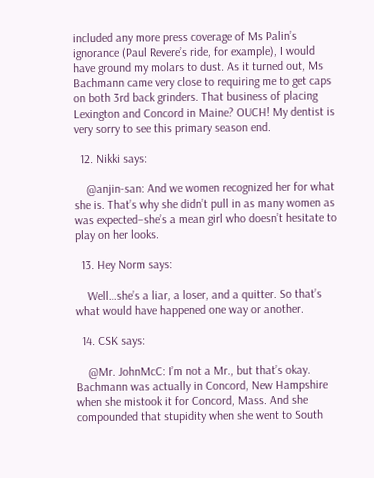included any more press coverage of Ms Palin’s ignorance (Paul Revere’s ride, for example), I would have ground my molars to dust. As it turned out, Ms Bachmann came very close to requiring me to get caps on both 3rd back grinders. That business of placing Lexington and Concord in Maine? OUCH! My dentist is very sorry to see this primary season end.

  12. Nikki says:

    @anjin-san: And we women recognized her for what she is. That’s why she didn’t pull in as many women as was expected–she’s a mean girl who doesn’t hesitate to play on her looks.

  13. Hey Norm says:

    Well…she’s a liar, a loser, and a quitter. So that’s what would have happened one way or another.

  14. CSK says:

    @Mr. JohnMcC: I’m not a Mr., but that’s okay. Bachmann was actually in Concord, New Hampshire when she mistook it for Concord, Mass. And she compounded that stupidity when she went to South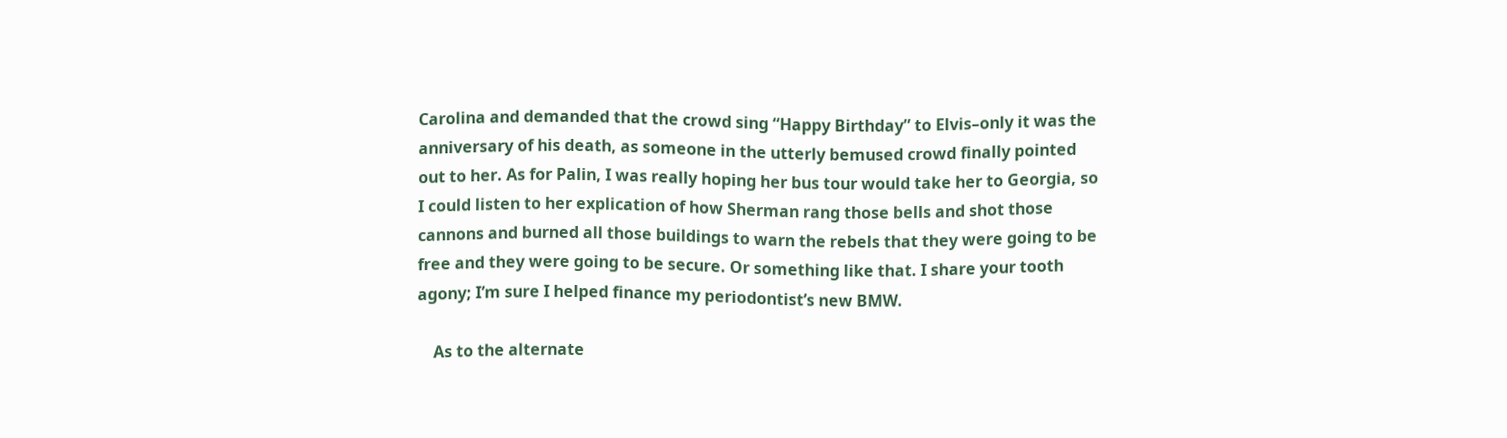Carolina and demanded that the crowd sing “Happy Birthday” to Elvis–only it was the anniversary of his death, as someone in the utterly bemused crowd finally pointed out to her. As for Palin, I was really hoping her bus tour would take her to Georgia, so I could listen to her explication of how Sherman rang those bells and shot those cannons and burned all those buildings to warn the rebels that they were going to be free and they were going to be secure. Or something like that. I share your tooth agony; I’m sure I helped finance my periodontist’s new BMW.

    As to the alternate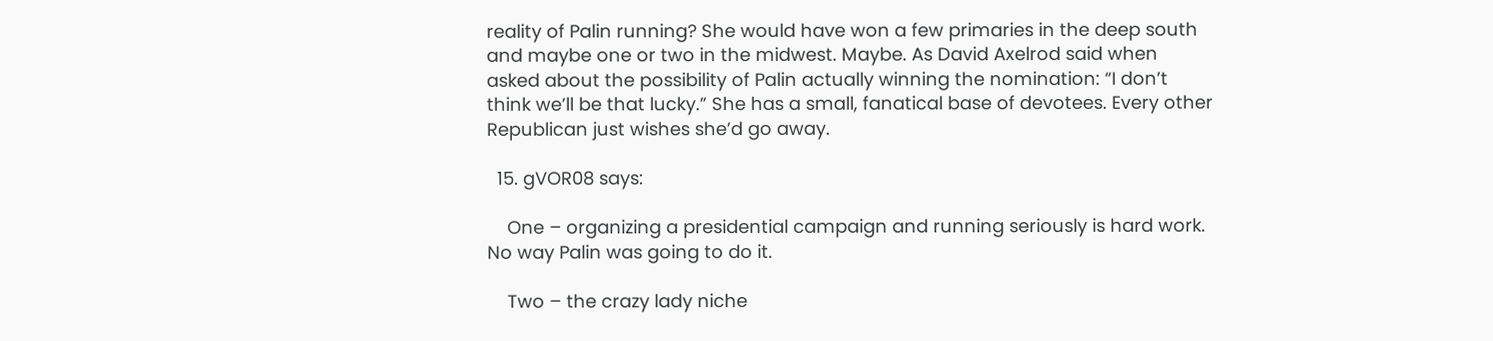reality of Palin running? She would have won a few primaries in the deep south and maybe one or two in the midwest. Maybe. As David Axelrod said when asked about the possibility of Palin actually winning the nomination: “I don’t think we’ll be that lucky.” She has a small, fanatical base of devotees. Every other Republican just wishes she’d go away.

  15. gVOR08 says:

    One – organizing a presidential campaign and running seriously is hard work. No way Palin was going to do it.

    Two – the crazy lady niche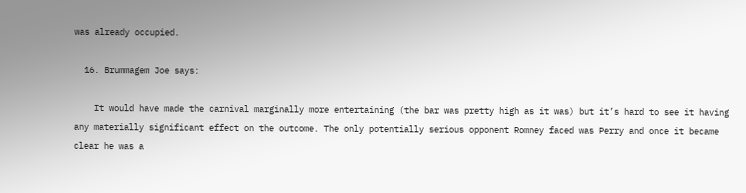was already occupied.

  16. Brummagem Joe says:

    It would have made the carnival marginally more entertaining (the bar was pretty high as it was) but it’s hard to see it having any materially significant effect on the outcome. The only potentially serious opponent Romney faced was Perry and once it became clear he was a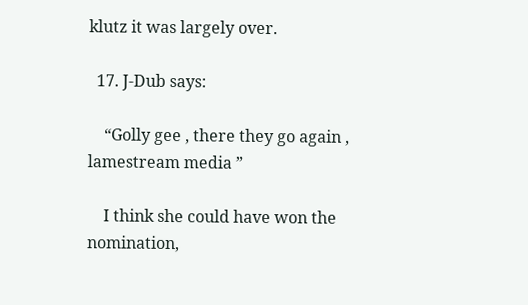klutz it was largely over.

  17. J-Dub says:

    “Golly gee , there they go again , lamestream media ”

    I think she could have won the nomination,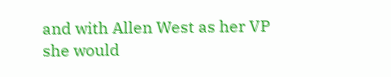and with Allen West as her VP she would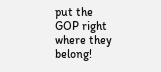put the GOP right where they belong!